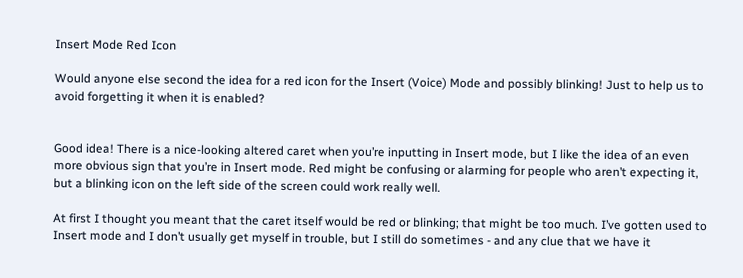Insert Mode Red Icon

Would anyone else second the idea for a red icon for the Insert (Voice) Mode and possibly blinking! Just to help us to avoid forgetting it when it is enabled?


Good idea! There is a nice-looking altered caret when you’re inputting in Insert mode, but I like the idea of an even more obvious sign that you’re in Insert mode. Red might be confusing or alarming for people who aren’t expecting it, but a blinking icon on the left side of the screen could work really well.

At first I thought you meant that the caret itself would be red or blinking; that might be too much. I’ve gotten used to Insert mode and I don’t usually get myself in trouble, but I still do sometimes - and any clue that we have it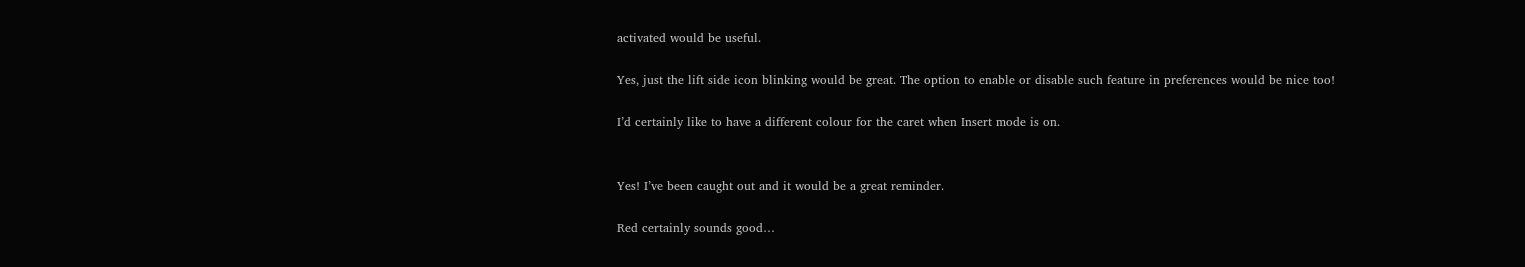activated would be useful.

Yes, just the lift side icon blinking would be great. The option to enable or disable such feature in preferences would be nice too!

I’d certainly like to have a different colour for the caret when Insert mode is on.


Yes! I’ve been caught out and it would be a great reminder.

Red certainly sounds good…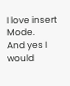I love insert Mode.
And yes I would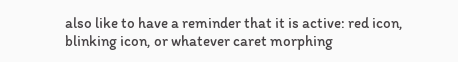also like to have a reminder that it is active: red icon, blinking icon, or whatever caret morphing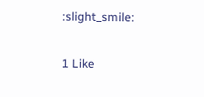:slight_smile:

1 Like